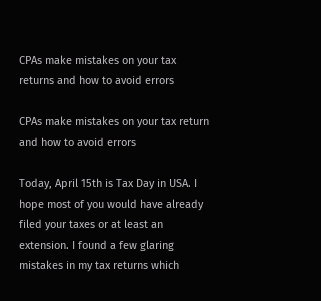CPAs make mistakes on your tax returns and how to avoid errors

CPAs make mistakes on your tax return and how to avoid errors

Today, April 15th is Tax Day in USA. I hope most of you would have already filed your taxes or at least an extension. I found a few glaring mistakes in my tax returns which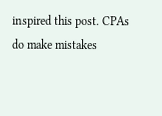inspired this post. CPAs do make mistakes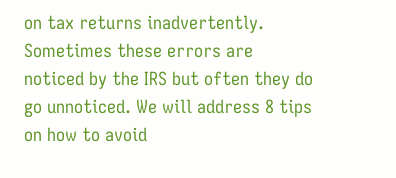on tax returns inadvertently. Sometimes these errors are noticed by the IRS but often they do go unnoticed. We will address 8 tips on how to avoid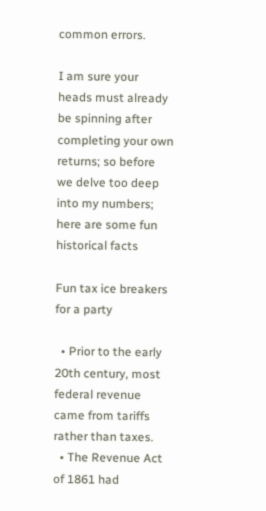common errors.

I am sure your heads must already be spinning after completing your own returns; so before we delve too deep into my numbers; here are some fun historical facts

Fun tax ice breakers for a party

  • Prior to the early 20th century, most federal revenue came from tariffs rather than taxes.
  • The Revenue Act of 1861 had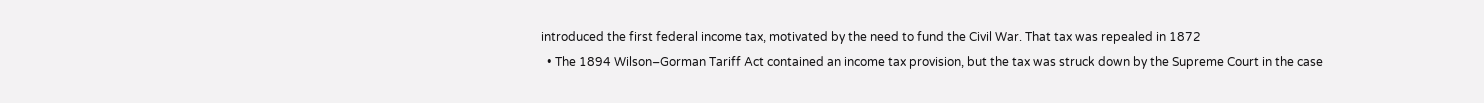introduced the first federal income tax, motivated by the need to fund the Civil War. That tax was repealed in 1872
  • The 1894 Wilson–Gorman Tariff Act contained an income tax provision, but the tax was struck down by the Supreme Court in the case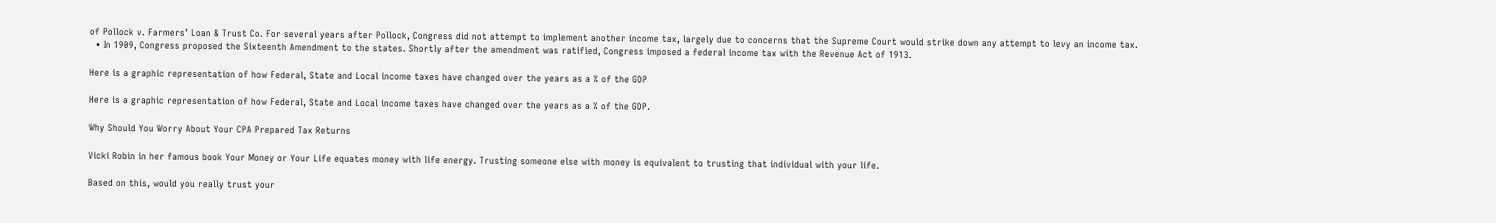of Pollock v. Farmers’ Loan & Trust Co. For several years after Pollock, Congress did not attempt to implement another income tax, largely due to concerns that the Supreme Court would strike down any attempt to levy an income tax.
  • In 1909, Congress proposed the Sixteenth Amendment to the states. Shortly after the amendment was ratified, Congress imposed a federal income tax with the Revenue Act of 1913.

Here is a graphic representation of how Federal, State and Local income taxes have changed over the years as a % of the GDP

Here is a graphic representation of how Federal, State and Local income taxes have changed over the years as a % of the GDP.

Why Should You Worry About Your CPA Prepared Tax Returns

Vicki Robin in her famous book Your Money or Your Life equates money with life energy. Trusting someone else with money is equivalent to trusting that individual with your life.

Based on this, would you really trust your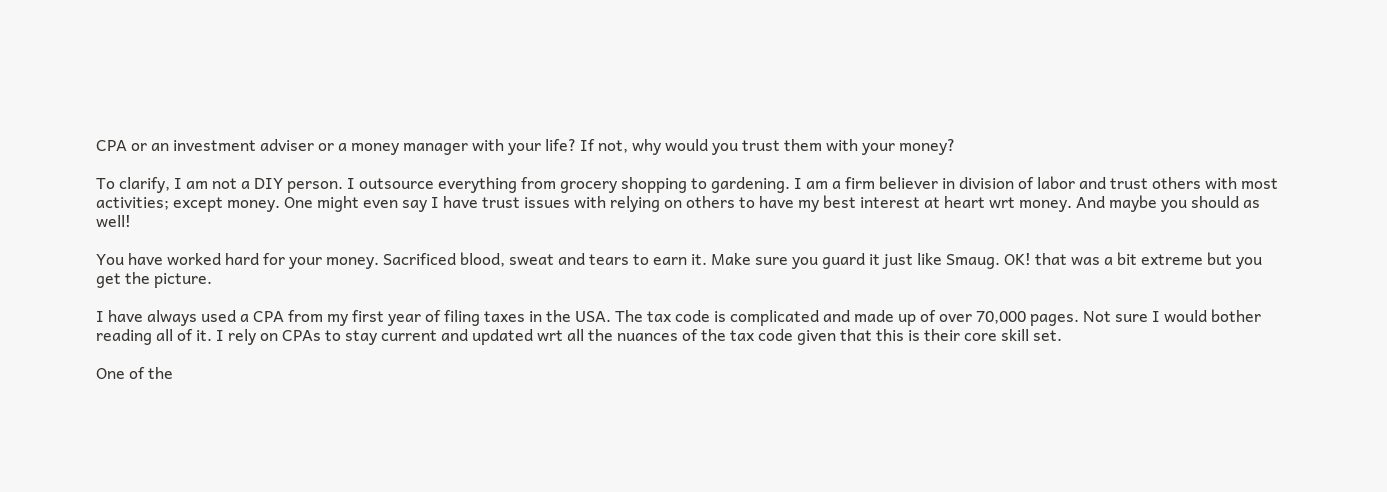CPA or an investment adviser or a money manager with your life? If not, why would you trust them with your money?

To clarify, I am not a DIY person. I outsource everything from grocery shopping to gardening. I am a firm believer in division of labor and trust others with most activities; except money. One might even say I have trust issues with relying on others to have my best interest at heart wrt money. And maybe you should as well!

You have worked hard for your money. Sacrificed blood, sweat and tears to earn it. Make sure you guard it just like Smaug. OK! that was a bit extreme but you get the picture.

I have always used a CPA from my first year of filing taxes in the USA. The tax code is complicated and made up of over 70,000 pages. Not sure I would bother reading all of it. I rely on CPAs to stay current and updated wrt all the nuances of the tax code given that this is their core skill set.

One of the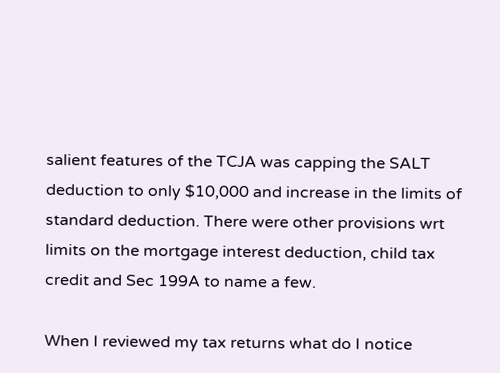salient features of the TCJA was capping the SALT deduction to only $10,000 and increase in the limits of standard deduction. There were other provisions wrt limits on the mortgage interest deduction, child tax credit and Sec 199A to name a few.

When I reviewed my tax returns what do I notice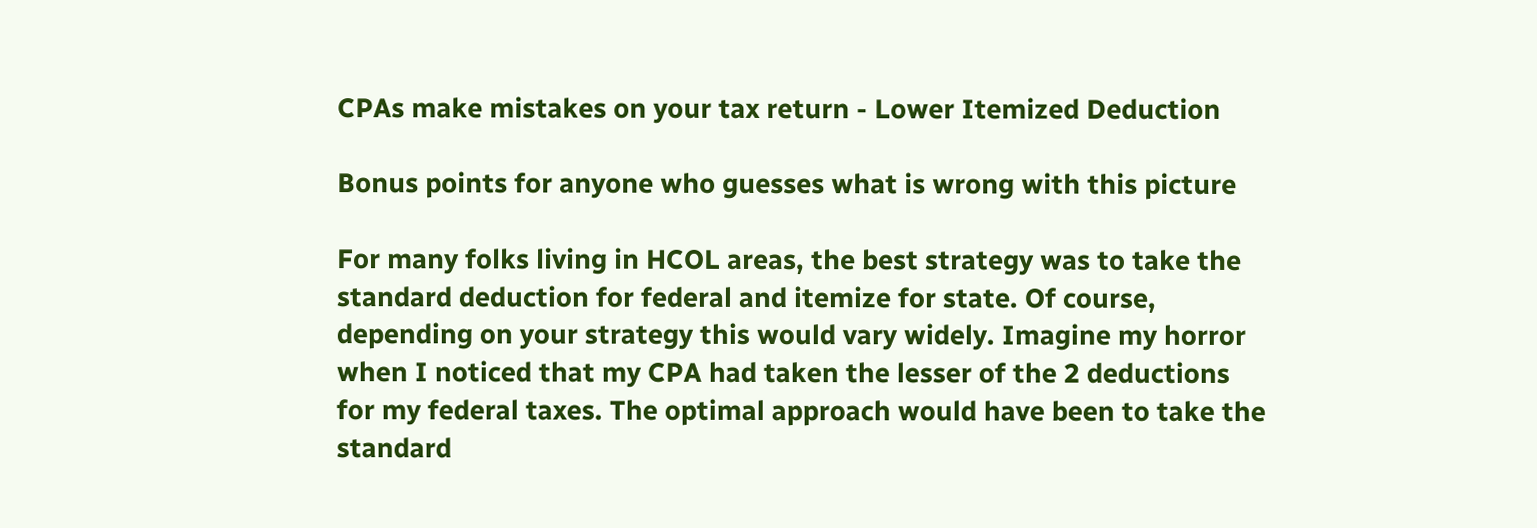CPAs make mistakes on your tax return - Lower Itemized Deduction

Bonus points for anyone who guesses what is wrong with this picture

For many folks living in HCOL areas, the best strategy was to take the standard deduction for federal and itemize for state. Of course, depending on your strategy this would vary widely. Imagine my horror when I noticed that my CPA had taken the lesser of the 2 deductions for my federal taxes. The optimal approach would have been to take the standard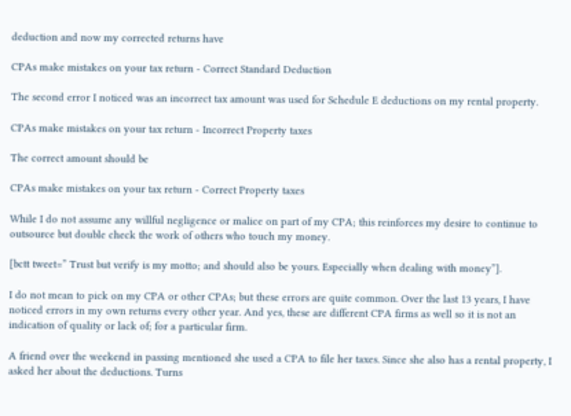deduction and now my corrected returns have

CPAs make mistakes on your tax return - Correct Standard Deduction

The second error I noticed was an incorrect tax amount was used for Schedule E deductions on my rental property.

CPAs make mistakes on your tax return - Incorrect Property taxes

The correct amount should be

CPAs make mistakes on your tax return - Correct Property taxes

While I do not assume any willful negligence or malice on part of my CPA; this reinforces my desire to continue to outsource but double check the work of others who touch my money.

[bctt tweet=” Trust but verify is my motto; and should also be yours. Especially when dealing with money”].

I do not mean to pick on my CPA or other CPAs; but these errors are quite common. Over the last 13 years, I have noticed errors in my own returns every other year. And yes, these are different CPA firms as well so it is not an indication of quality or lack of; for a particular firm.

A friend over the weekend in passing mentioned she used a CPA to file her taxes. Since she also has a rental property, I asked her about the deductions. Turns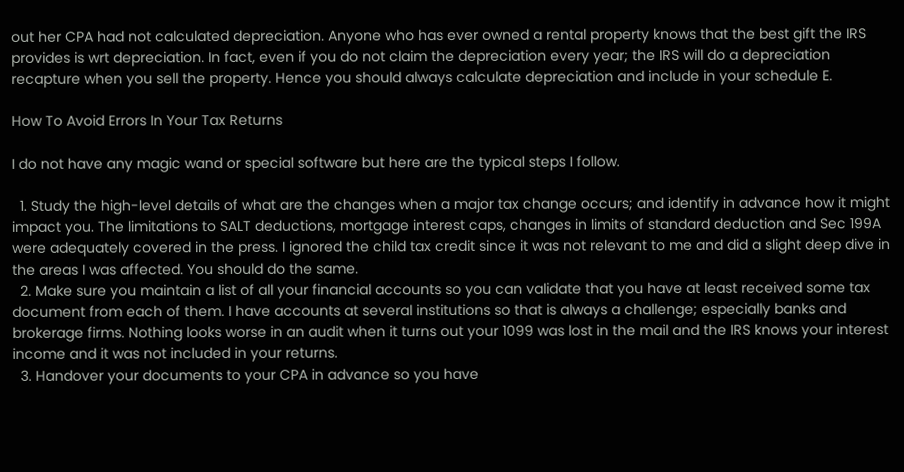out her CPA had not calculated depreciation. Anyone who has ever owned a rental property knows that the best gift the IRS provides is wrt depreciation. In fact, even if you do not claim the depreciation every year; the IRS will do a depreciation recapture when you sell the property. Hence you should always calculate depreciation and include in your schedule E.

How To Avoid Errors In Your Tax Returns

I do not have any magic wand or special software but here are the typical steps I follow.

  1. Study the high-level details of what are the changes when a major tax change occurs; and identify in advance how it might impact you. The limitations to SALT deductions, mortgage interest caps, changes in limits of standard deduction and Sec 199A were adequately covered in the press. I ignored the child tax credit since it was not relevant to me and did a slight deep dive in the areas I was affected. You should do the same.
  2. Make sure you maintain a list of all your financial accounts so you can validate that you have at least received some tax document from each of them. I have accounts at several institutions so that is always a challenge; especially banks and brokerage firms. Nothing looks worse in an audit when it turns out your 1099 was lost in the mail and the IRS knows your interest income and it was not included in your returns.
  3. Handover your documents to your CPA in advance so you have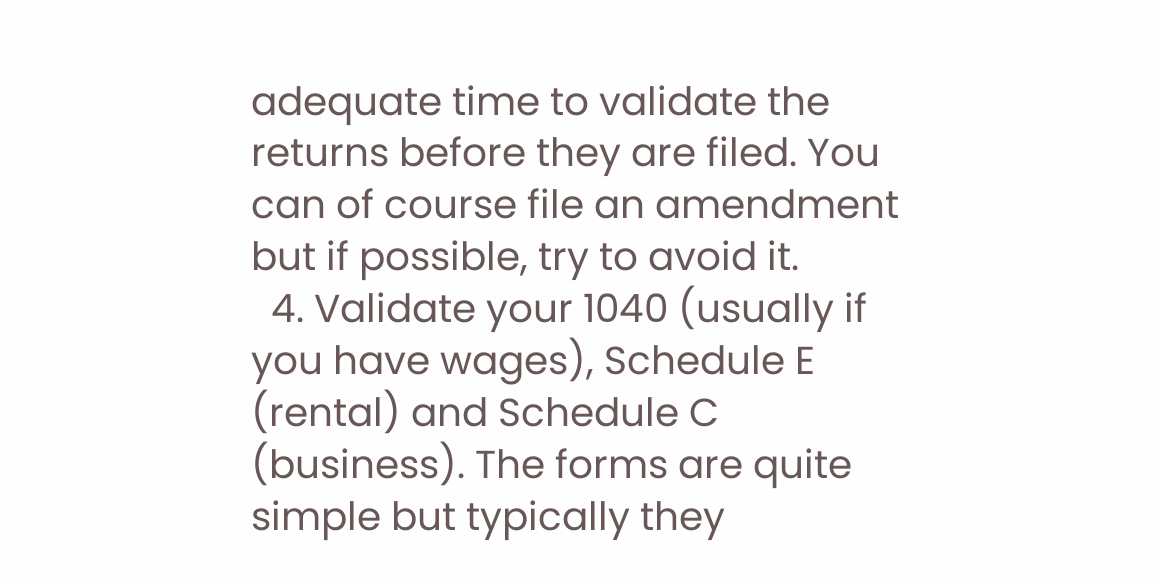adequate time to validate the returns before they are filed. You can of course file an amendment but if possible, try to avoid it.
  4. Validate your 1040 (usually if you have wages), Schedule E (rental) and Schedule C (business). The forms are quite simple but typically they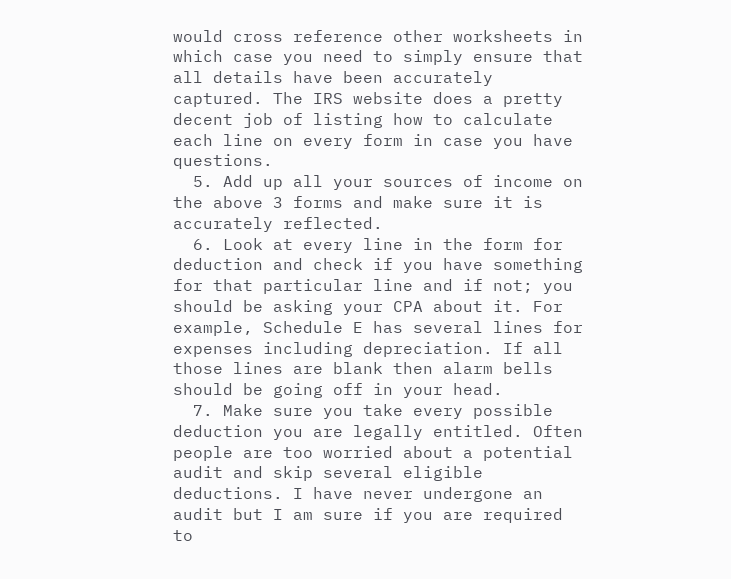would cross reference other worksheets in which case you need to simply ensure that all details have been accurately captured. The IRS website does a pretty decent job of listing how to calculate each line on every form in case you have questions.
  5. Add up all your sources of income on the above 3 forms and make sure it is accurately reflected.
  6. Look at every line in the form for deduction and check if you have something for that particular line and if not; you should be asking your CPA about it. For example, Schedule E has several lines for expenses including depreciation. If all those lines are blank then alarm bells should be going off in your head.
  7. Make sure you take every possible deduction you are legally entitled. Often people are too worried about a potential audit and skip several eligible deductions. I have never undergone an audit but I am sure if you are required to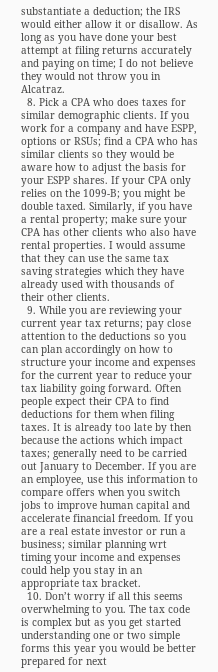substantiate a deduction; the IRS would either allow it or disallow. As long as you have done your best attempt at filing returns accurately and paying on time; I do not believe they would not throw you in Alcatraz.
  8. Pick a CPA who does taxes for similar demographic clients. If you work for a company and have ESPP, options or RSUs; find a CPA who has similar clients so they would be aware how to adjust the basis for your ESPP shares. If your CPA only relies on the 1099-B; you might be double taxed. Similarly, if you have a rental property; make sure your CPA has other clients who also have rental properties. I would assume that they can use the same tax saving strategies which they have already used with thousands of their other clients.
  9. While you are reviewing your current year tax returns; pay close attention to the deductions so you can plan accordingly on how to structure your income and expenses for the current year to reduce your tax liability going forward. Often people expect their CPA to find deductions for them when filing taxes. It is already too late by then because the actions which impact taxes; generally need to be carried out January to December. If you are an employee, use this information to compare offers when you switch jobs to improve human capital and accelerate financial freedom. If you are a real estate investor or run a business; similar planning wrt timing your income and expenses could help you stay in an appropriate tax bracket.
  10. Don’t worry if all this seems overwhelming to you. The tax code is complex but as you get started understanding one or two simple forms this year you would be better prepared for next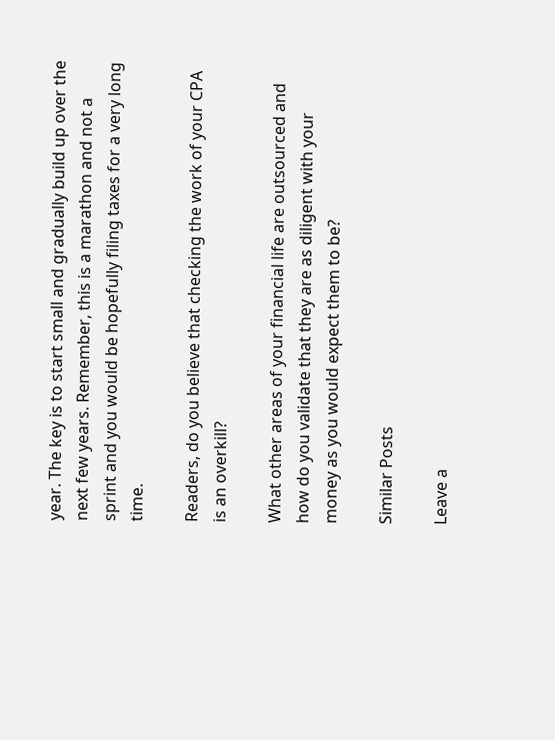year. The key is to start small and gradually build up over the next few years. Remember, this is a marathon and not a sprint and you would be hopefully filing taxes for a very long time.

Readers, do you believe that checking the work of your CPA is an overkill?

What other areas of your financial life are outsourced and how do you validate that they are as diligent with your money as you would expect them to be?

Similar Posts

Leave a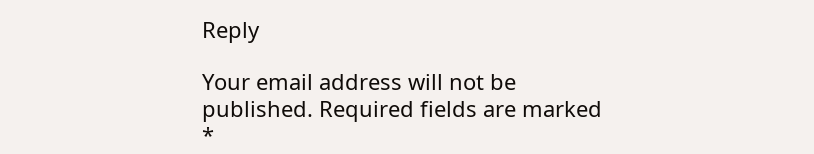Reply

Your email address will not be published. Required fields are marked *